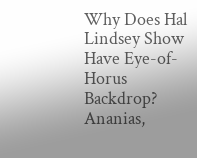Why Does Hal Lindsey Show Have Eye-of-Horus Backdrop? Ananias,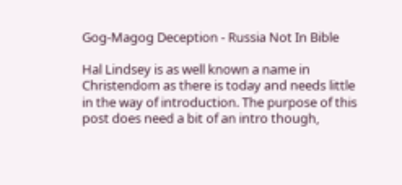Gog-Magog Deception - Russia Not In Bible

Hal Lindsey is as well known a name in Christendom as there is today and needs little in the way of introduction. The purpose of this post does need a bit of an intro though,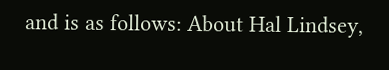and is as follows: About Hal Lindsey,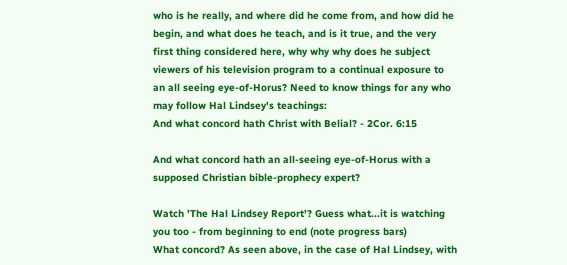who is he really, and where did he come from, and how did he begin, and what does he teach, and is it true, and the very first thing considered here, why why why does he subject viewers of his television program to a continual exposure to an all seeing eye-of-Horus? Need to know things for any who may follow Hal Lindsey's teachings:
And what concord hath Christ with Belial? - 2Cor. 6:15

And what concord hath an all-seeing eye-of-Horus with a supposed Christian bible-prophecy expert?

Watch 'The Hal Lindsey Report'? Guess what...it is watching you too - from beginning to end (note progress bars)
What concord? As seen above, in the case of Hal Lindsey, with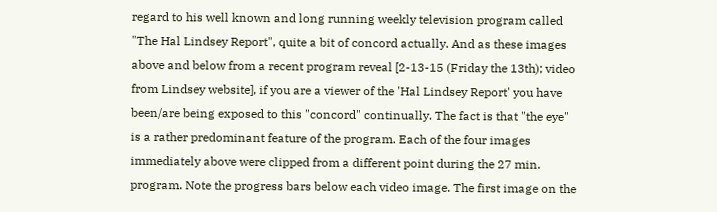regard to his well known and long running weekly television program called "The Hal Lindsey Report", quite a bit of concord actually. And as these images above and below from a recent program reveal [2-13-15 (Friday the 13th); video from Lindsey website], if you are a viewer of the 'Hal Lindsey Report' you have been/are being exposed to this "concord" continually. The fact is that "the eye" is a rather predominant feature of the program. Each of the four images immediately above were clipped from a different point during the 27 min. program. Note the progress bars below each video image. The first image on the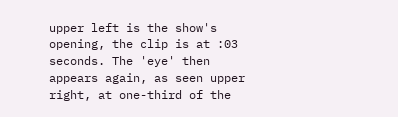upper left is the show's opening, the clip is at :03 seconds. The 'eye' then appears again, as seen upper right, at one-third of the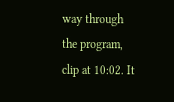way through the program, clip at 10:02. It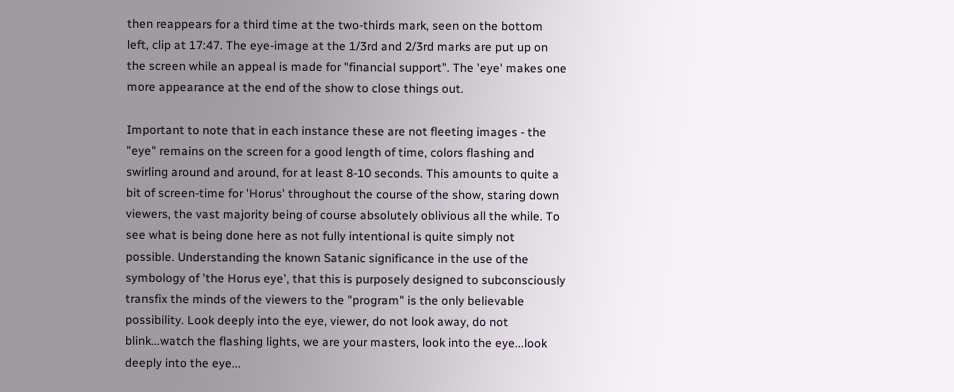then reappears for a third time at the two-thirds mark, seen on the bottom left, clip at 17:47. The eye-image at the 1/3rd and 2/3rd marks are put up on the screen while an appeal is made for "financial support". The 'eye' makes one more appearance at the end of the show to close things out.

Important to note that in each instance these are not fleeting images - the "eye" remains on the screen for a good length of time, colors flashing and swirling around and around, for at least 8-10 seconds. This amounts to quite a bit of screen-time for 'Horus' throughout the course of the show, staring down viewers, the vast majority being of course absolutely oblivious all the while. To see what is being done here as not fully intentional is quite simply not possible. Understanding the known Satanic significance in the use of the symbology of 'the Horus eye', that this is purposely designed to subconsciously transfix the minds of the viewers to the "program" is the only believable possibility. Look deeply into the eye, viewer, do not look away, do not blink...watch the flashing lights, we are your masters, look into the eye...look deeply into the eye...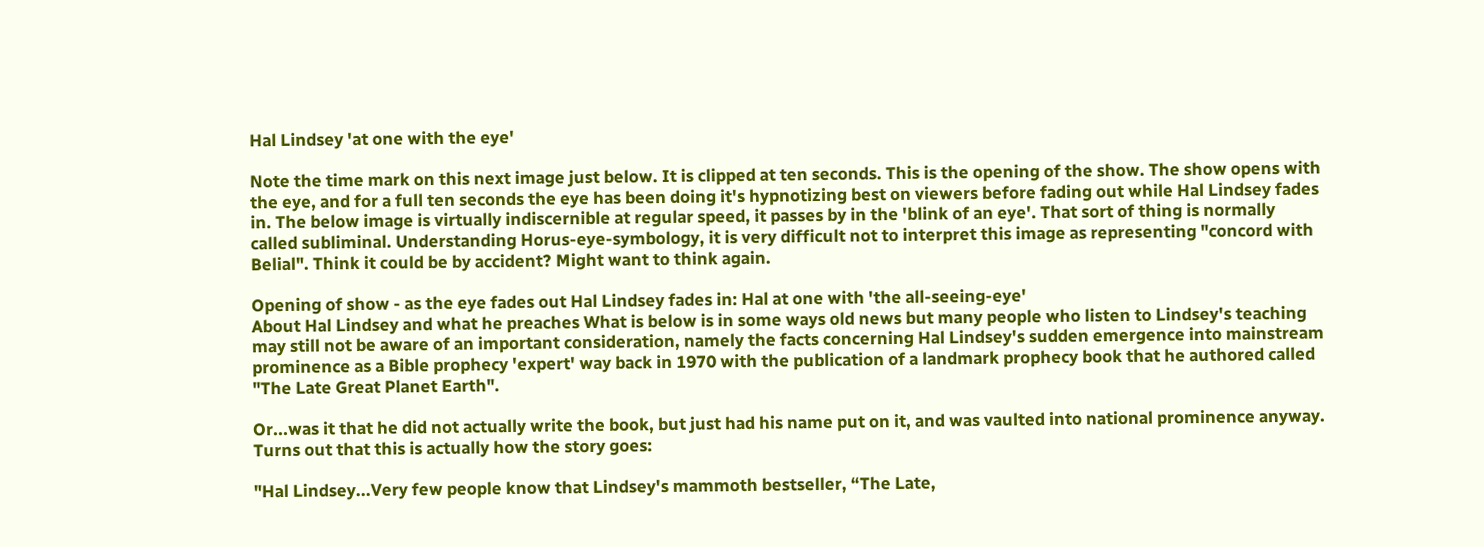Hal Lindsey 'at one with the eye'

Note the time mark on this next image just below. It is clipped at ten seconds. This is the opening of the show. The show opens with the eye, and for a full ten seconds the eye has been doing it's hypnotizing best on viewers before fading out while Hal Lindsey fades in. The below image is virtually indiscernible at regular speed, it passes by in the 'blink of an eye'. That sort of thing is normally called subliminal. Understanding Horus-eye-symbology, it is very difficult not to interpret this image as representing "concord with Belial". Think it could be by accident? Might want to think again.

Opening of show - as the eye fades out Hal Lindsey fades in: Hal at one with 'the all-seeing-eye'
About Hal Lindsey and what he preaches What is below is in some ways old news but many people who listen to Lindsey's teaching may still not be aware of an important consideration, namely the facts concerning Hal Lindsey's sudden emergence into mainstream prominence as a Bible prophecy 'expert' way back in 1970 with the publication of a landmark prophecy book that he authored called "The Late Great Planet Earth".

Or...was it that he did not actually write the book, but just had his name put on it, and was vaulted into national prominence anyway. Turns out that this is actually how the story goes:

"Hal Lindsey...Very few people know that Lindsey's mammoth bestseller, “The Late,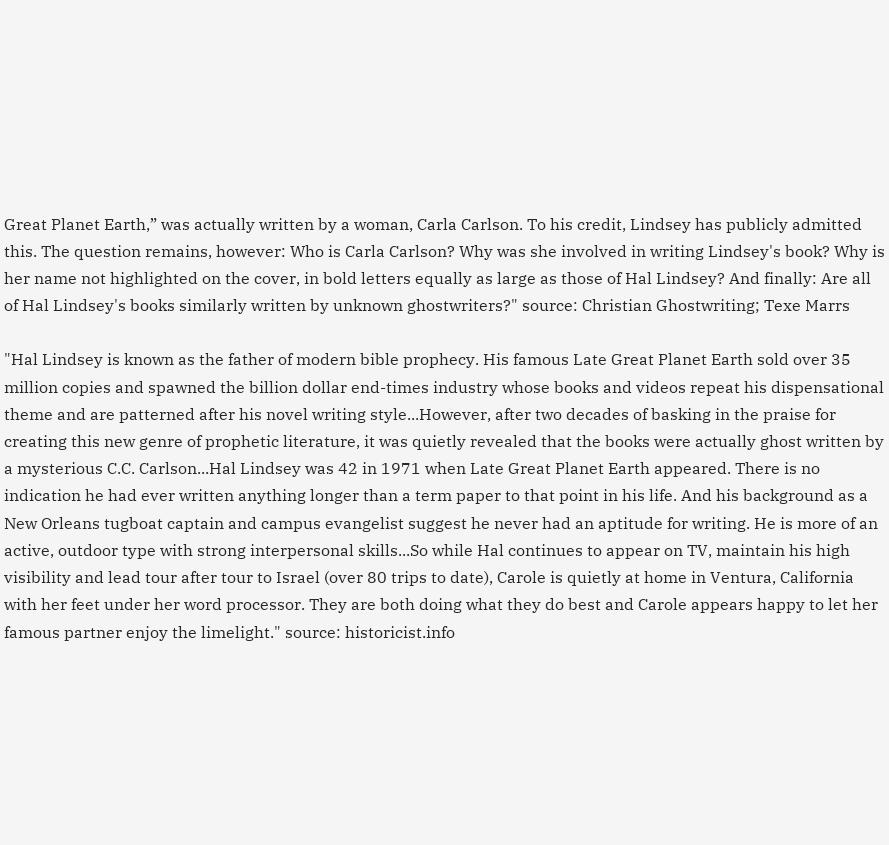Great Planet Earth,” was actually written by a woman, Carla Carlson. To his credit, Lindsey has publicly admitted this. The question remains, however: Who is Carla Carlson? Why was she involved in writing Lindsey's book? Why is her name not highlighted on the cover, in bold letters equally as large as those of Hal Lindsey? And finally: Are all of Hal Lindsey's books similarly written by unknown ghostwriters?" source: Christian Ghostwriting; Texe Marrs

"Hal Lindsey is known as the father of modern bible prophecy. His famous Late Great Planet Earth sold over 35 million copies and spawned the billion dollar end-times industry whose books and videos repeat his dispensational theme and are patterned after his novel writing style...However, after two decades of basking in the praise for creating this new genre of prophetic literature, it was quietly revealed that the books were actually ghost written by a mysterious C.C. Carlson...Hal Lindsey was 42 in 1971 when Late Great Planet Earth appeared. There is no indication he had ever written anything longer than a term paper to that point in his life. And his background as a New Orleans tugboat captain and campus evangelist suggest he never had an aptitude for writing. He is more of an active, outdoor type with strong interpersonal skills...So while Hal continues to appear on TV, maintain his high visibility and lead tour after tour to Israel (over 80 trips to date), Carole is quietly at home in Ventura, California with her feet under her word processor. They are both doing what they do best and Carole appears happy to let her famous partner enjoy the limelight." source: historicist.info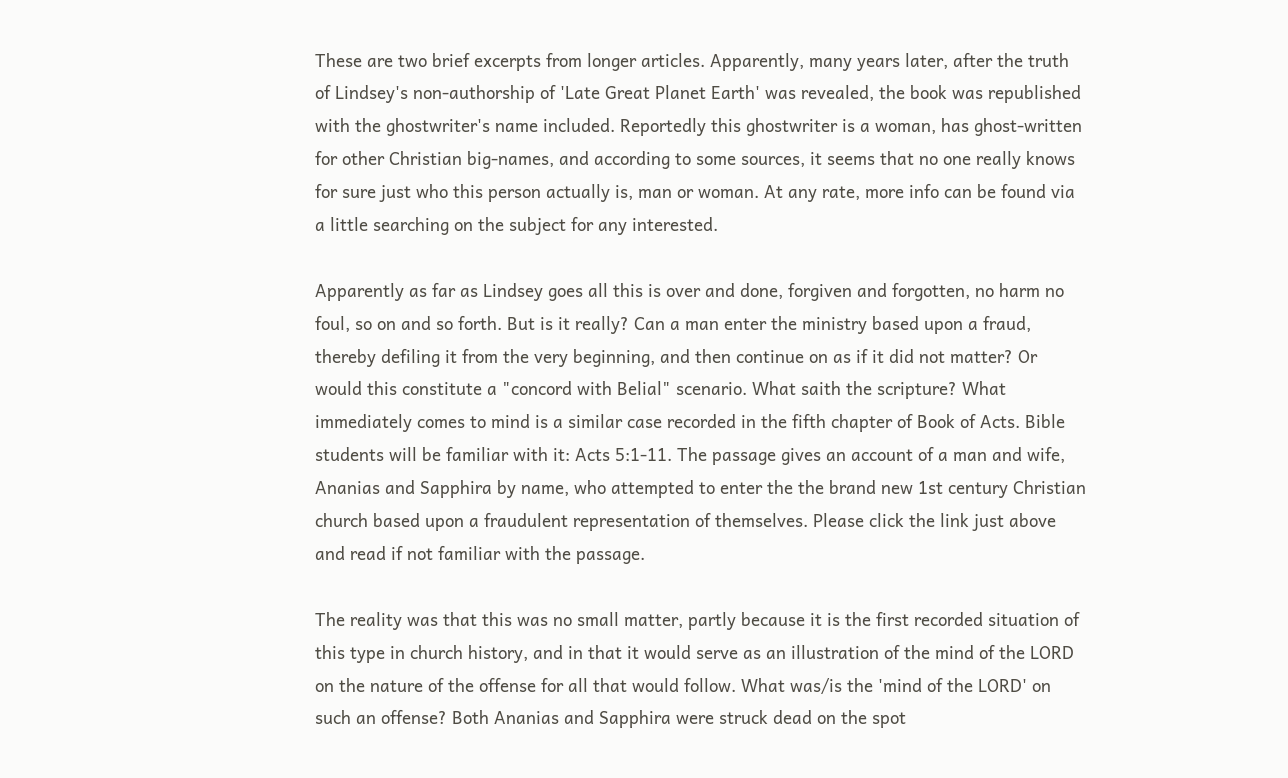These are two brief excerpts from longer articles. Apparently, many years later, after the truth of Lindsey's non-authorship of 'Late Great Planet Earth' was revealed, the book was republished with the ghostwriter's name included. Reportedly this ghostwriter is a woman, has ghost-written for other Christian big-names, and according to some sources, it seems that no one really knows for sure just who this person actually is, man or woman. At any rate, more info can be found via a little searching on the subject for any interested.

Apparently as far as Lindsey goes all this is over and done, forgiven and forgotten, no harm no foul, so on and so forth. But is it really? Can a man enter the ministry based upon a fraud, thereby defiling it from the very beginning, and then continue on as if it did not matter? Or would this constitute a "concord with Belial" scenario. What saith the scripture? What immediately comes to mind is a similar case recorded in the fifth chapter of Book of Acts. Bible students will be familiar with it: Acts 5:1-11. The passage gives an account of a man and wife, Ananias and Sapphira by name, who attempted to enter the the brand new 1st century Christian church based upon a fraudulent representation of themselves. Please click the link just above and read if not familiar with the passage.

The reality was that this was no small matter, partly because it is the first recorded situation of this type in church history, and in that it would serve as an illustration of the mind of the LORD on the nature of the offense for all that would follow. What was/is the 'mind of the LORD' on such an offense? Both Ananias and Sapphira were struck dead on the spot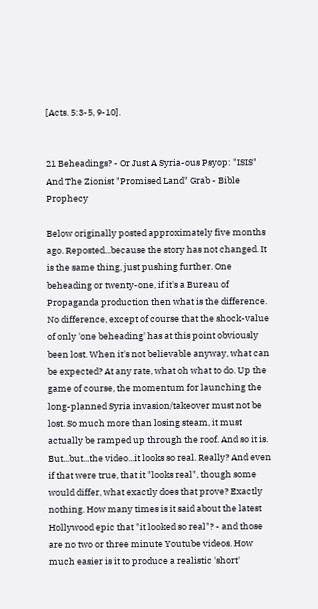[Acts. 5:3-5, 9-10].


21 Beheadings? - Or Just A Syria-ous Psyop: "ISIS" And The Zionist "Promised Land" Grab - Bible Prophecy

Below originally posted approximately five months ago. Reposted...because the story has not changed. It is the same thing, just pushing further. One beheading or twenty-one, if it's a Bureau of Propaganda production then what is the difference. No difference, except of course that the shock-value of only 'one beheading' has at this point obviously been lost. When it's not believable anyway, what can be expected? At any rate, what oh what to do. Up the game of course, the momentum for launching the long-planned Syria invasion/takeover must not be lost. So much more than losing steam, it must actually be ramped up through the roof. And so it is. But...but...the video...it looks so real. Really? And even if that were true, that it "looks real", though some would differ, what exactly does that prove? Exactly nothing. How many times is it said about the latest Hollywood epic that "it looked so real"? - and those are no two or three minute Youtube videos. How much easier is it to produce a realistic 'short'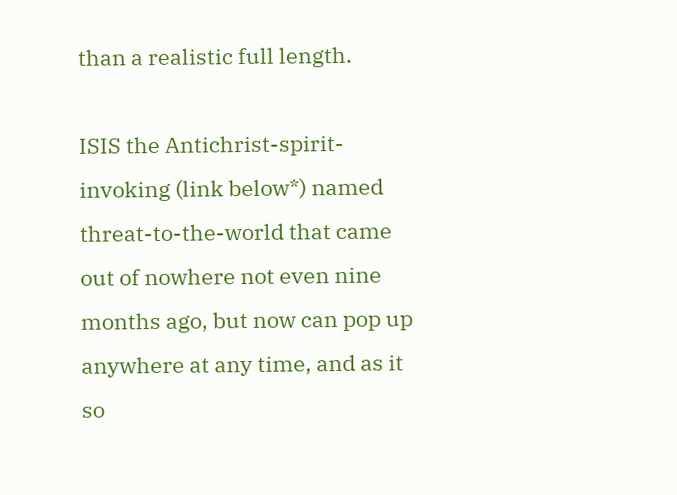than a realistic full length.

ISIS the Antichrist-spirit-invoking (link below*) named threat-to-the-world that came out of nowhere not even nine months ago, but now can pop up anywhere at any time, and as it so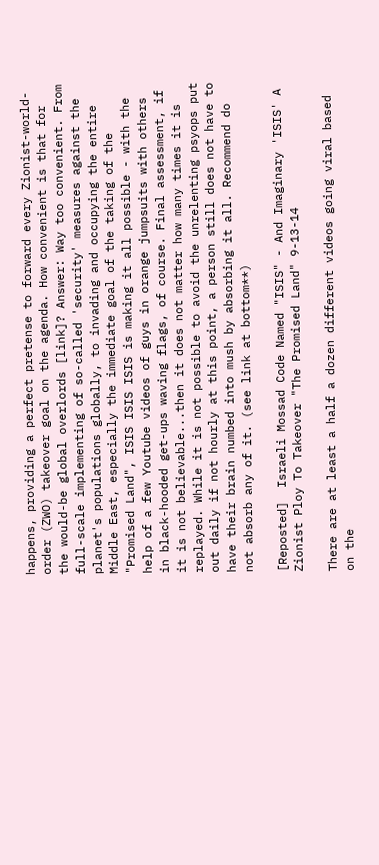happens, providing a perfect pretense to forward every Zionist-world-order (ZWO) takeover goal on the agenda. How convenient is that for the would-be global overlords [link]? Answer: Way too convenient. From full-scale implementing of so-called 'security' measures against the planet's populations globally, to invading and occupying the entire Middle East, especially the immediate goal of the taking of the "Promised Land", ISIS ISIS ISIS is making it all possible - with the help of a few Youtube videos of guys in orange jumpsuits with others in black-hooded get-ups waving flags, of course. Final assessment, if it is not believable...then it does not matter how many times it is replayed. While it is not possible to avoid the unrelenting psyops put out daily if not hourly at this point, a person still does not have to have their brain numbed into mush by absorbing it all. Recommend do not absorb any of it. (see link at bottom**)

[Reposted]  Israeli Mossad Code Named "ISIS" - And Imaginary 'ISIS' A Zionist Ploy To Takeover "The Promised Land" 9-13-14

There are at least a half a dozen different videos going viral based on the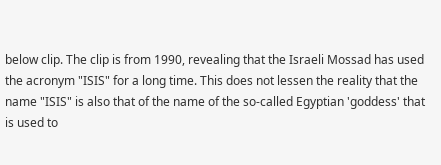below clip. The clip is from 1990, revealing that the Israeli Mossad has used the acronym "ISIS" for a long time. This does not lessen the reality that the name "ISIS" is also that of the name of the so-called Egyptian 'goddess' that is used to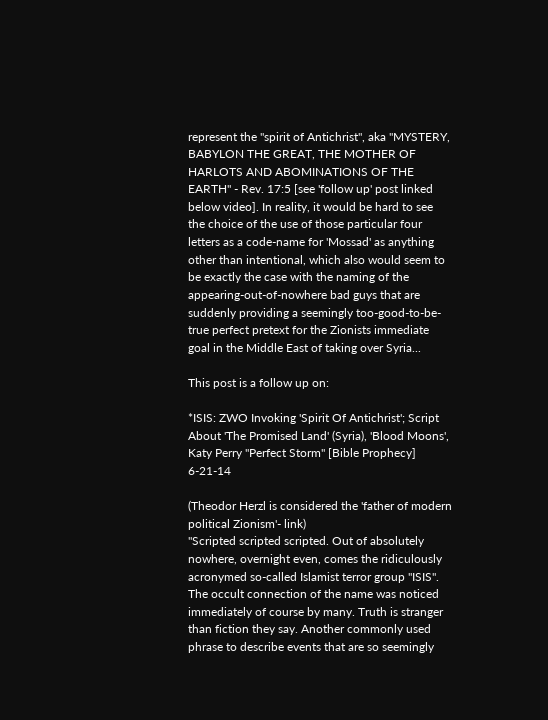represent the "spirit of Antichrist", aka "MYSTERY, BABYLON THE GREAT, THE MOTHER OF HARLOTS AND ABOMINATIONS OF THE EARTH" - Rev. 17:5 [see 'follow up' post linked below video]. In reality, it would be hard to see the choice of the use of those particular four letters as a code-name for 'Mossad' as anything other than intentional, which also would seem to be exactly the case with the naming of the appearing-out-of-nowhere bad guys that are suddenly providing a seemingly too-good-to-be-true perfect pretext for the Zionists immediate goal in the Middle East of taking over Syria...

This post is a follow up on:

*ISIS: ZWO Invoking 'Spirit Of Antichrist'; Script About 'The Promised Land' (Syria), 'Blood Moons', Katy Perry "Perfect Storm" [Bible Prophecy] 6-21-14

(Theodor Herzl is considered the 'father of modern political Zionism'- link)
"Scripted scripted scripted. Out of absolutely nowhere, overnight even, comes the ridiculously acronymed so-called Islamist terror group "ISIS". The occult connection of the name was noticed immediately of course by many. Truth is stranger than fiction they say. Another commonly used phrase to describe events that are so seemingly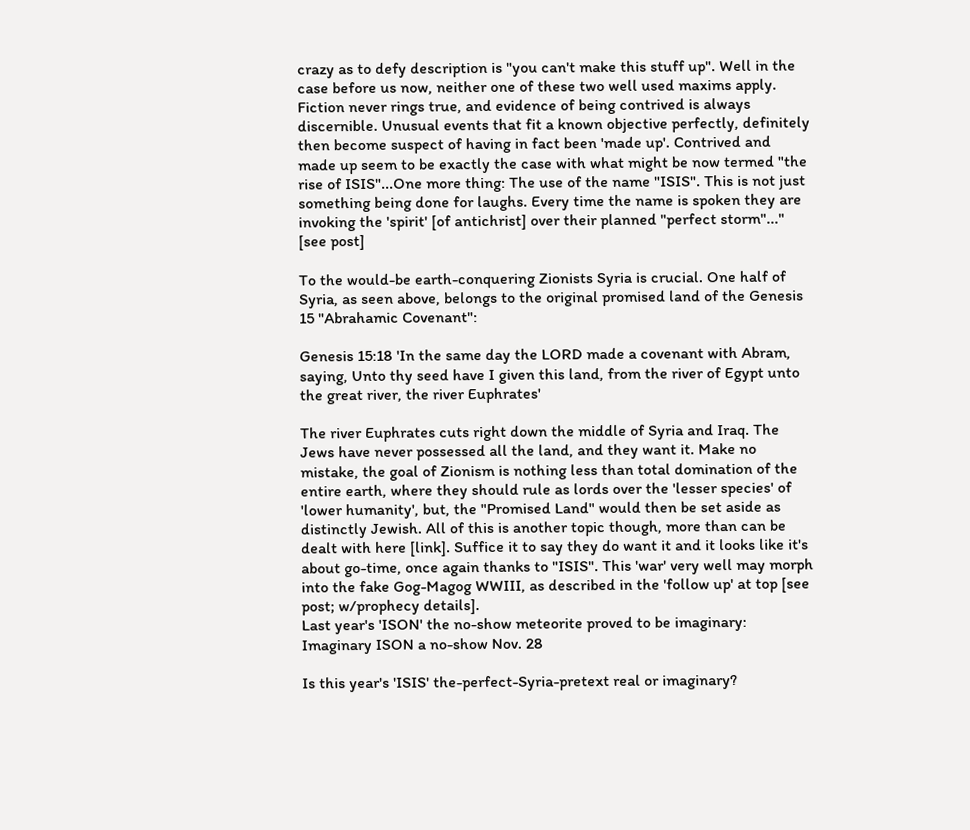crazy as to defy description is "you can't make this stuff up". Well in the case before us now, neither one of these two well used maxims apply. Fiction never rings true, and evidence of being contrived is always discernible. Unusual events that fit a known objective perfectly, definitely then become suspect of having in fact been 'made up'. Contrived and made up seem to be exactly the case with what might be now termed "the rise of ISIS"...One more thing: The use of the name "ISIS". This is not just something being done for laughs. Every time the name is spoken they are invoking the 'spirit' [of antichrist] over their planned "perfect storm"..." [see post]

To the would-be earth-conquering Zionists Syria is crucial. One half of Syria, as seen above, belongs to the original promised land of the Genesis 15 "Abrahamic Covenant":

Genesis 15:18 'In the same day the LORD made a covenant with Abram, saying, Unto thy seed have I given this land, from the river of Egypt unto the great river, the river Euphrates'

The river Euphrates cuts right down the middle of Syria and Iraq. The Jews have never possessed all the land, and they want it. Make no mistake, the goal of Zionism is nothing less than total domination of the entire earth, where they should rule as lords over the 'lesser species' of 'lower humanity', but, the "Promised Land" would then be set aside as distinctly Jewish. All of this is another topic though, more than can be dealt with here [link]. Suffice it to say they do want it and it looks like it's about go-time, once again thanks to "ISIS". This 'war' very well may morph into the fake Gog-Magog WWIII, as described in the 'follow up' at top [see post; w/prophecy details].
Last year's 'ISON' the no-show meteorite proved to be imaginary: Imaginary ISON a no-show Nov. 28

Is this year's 'ISIS' the-perfect-Syria-pretext real or imaginary?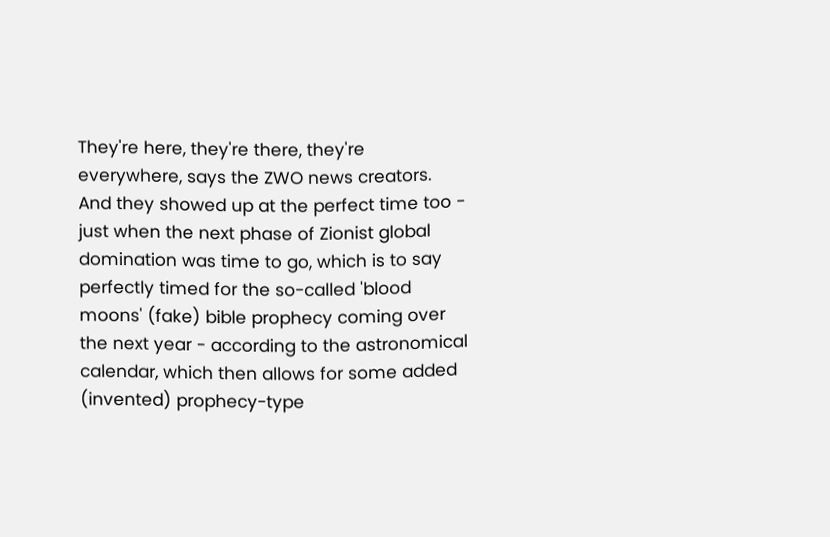They're here, they're there, they're everywhere, says the ZWO news creators. And they showed up at the perfect time too - just when the next phase of Zionist global domination was time to go, which is to say perfectly timed for the so-called 'blood moons' (fake) bible prophecy coming over the next year - according to the astronomical calendar, which then allows for some added (invented) prophecy-type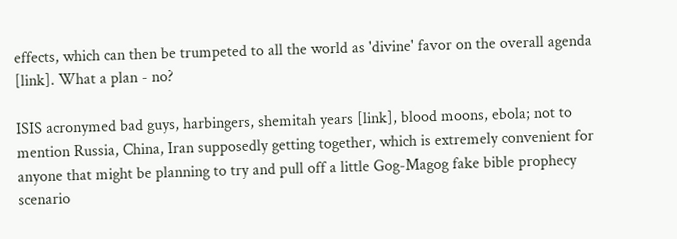effects, which can then be trumpeted to all the world as 'divine' favor on the overall agenda [link]. What a plan - no?

ISIS acronymed bad guys, harbingers, shemitah years [link], blood moons, ebola; not to mention Russia, China, Iran supposedly getting together, which is extremely convenient for anyone that might be planning to try and pull off a little Gog-Magog fake bible prophecy scenario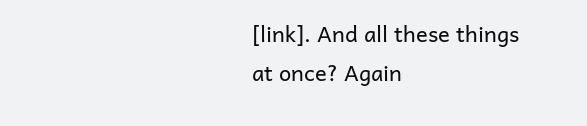[link]. And all these things at once? Again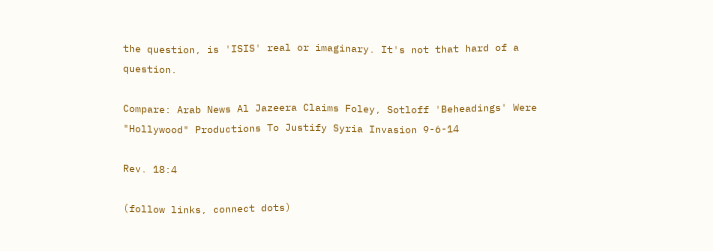the question, is 'ISIS' real or imaginary. It's not that hard of a question.

Compare: Arab News Al Jazeera Claims Foley, Sotloff 'Beheadings' Were "Hollywood" Productions To Justify Syria Invasion 9-6-14

Rev. 18:4

(follow links, connect dots)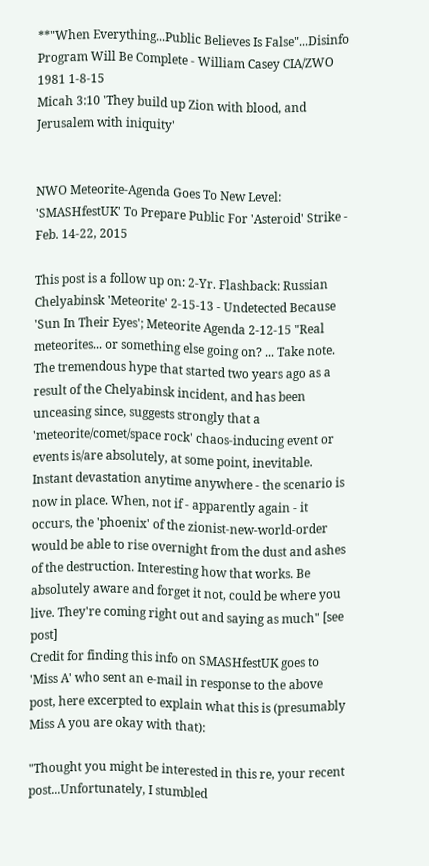**"When Everything...Public Believes Is False"...Disinfo Program Will Be Complete - William Casey CIA/ZWO 1981 1-8-15
Micah 3:10 'They build up Zion with blood, and Jerusalem with iniquity'


NWO Meteorite-Agenda Goes To New Level: 'SMASHfestUK' To Prepare Public For 'Asteroid' Strike - Feb. 14-22, 2015

This post is a follow up on: 2-Yr. Flashback: Russian Chelyabinsk 'Meteorite' 2-15-13 - Undetected Because 'Sun In Their Eyes'; Meteorite Agenda 2-12-15 "Real meteorites... or something else going on? ... Take note. The tremendous hype that started two years ago as a result of the Chelyabinsk incident, and has been unceasing since, suggests strongly that a 'meteorite/comet/space rock' chaos-inducing event or events is/are absolutely, at some point, inevitable. Instant devastation anytime anywhere - the scenario is now in place. When, not if - apparently again - it occurs, the 'phoenix' of the zionist-new-world-order would be able to rise overnight from the dust and ashes of the destruction. Interesting how that works. Be absolutely aware and forget it not, could be where you live. They're coming right out and saying as much" [see post]
Credit for finding this info on SMASHfestUK goes to 'Miss A' who sent an e-mail in response to the above post, here excerpted to explain what this is (presumably Miss A you are okay with that):

"Thought you might be interested in this re, your recent post...Unfortunately, I stumbled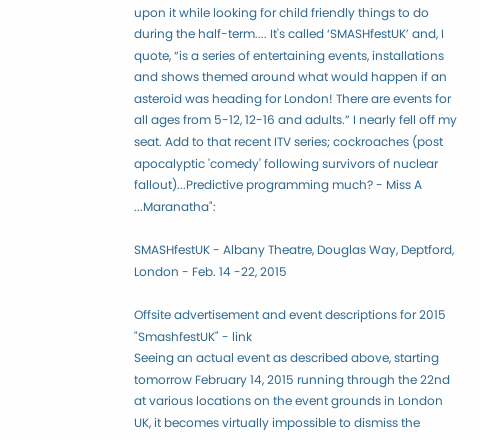upon it while looking for child friendly things to do during the half-term.... It's called ‘SMASHfestUK’ and, I quote, “is a series of entertaining events, installations and shows themed around what would happen if an asteroid was heading for London! There are events for all ages from 5-12, 12-16 and adults.” I nearly fell off my seat. Add to that recent ITV series; cockroaches (post apocalyptic 'comedy' following survivors of nuclear fallout)...Predictive programming much? - Miss A    ...Maranatha":

SMASHfestUK - Albany Theatre, Douglas Way, Deptford, London - Feb. 14 -22, 2015

Offsite advertisement and event descriptions for 2015 "SmashfestUK" - link
Seeing an actual event as described above, starting tomorrow February 14, 2015 running through the 22nd at various locations on the event grounds in London UK, it becomes virtually impossible to dismiss the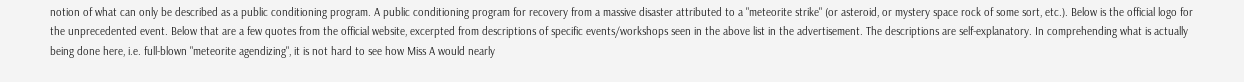notion of what can only be described as a public conditioning program. A public conditioning program for recovery from a massive disaster attributed to a "meteorite strike" (or asteroid, or mystery space rock of some sort, etc.). Below is the official logo for the unprecedented event. Below that are a few quotes from the official website, excerpted from descriptions of specific events/workshops seen in the above list in the advertisement. The descriptions are self-explanatory. In comprehending what is actually being done here, i.e. full-blown "meteorite agendizing", it is not hard to see how Miss A would nearly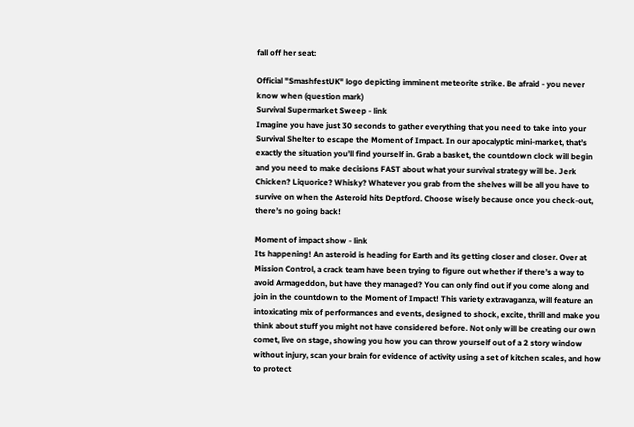fall off her seat:

Official "SmashfestUK" logo depicting imminent meteorite strike. Be afraid - you never know when (question mark)
Survival Supermarket Sweep - link
Imagine you have just 30 seconds to gather everything that you need to take into your Survival Shelter to escape the Moment of Impact. In our apocalyptic mini-market, that’s exactly the situation you’ll find yourself in. Grab a basket, the countdown clock will begin and you need to make decisions FAST about what your survival strategy will be. Jerk Chicken? Liquorice? Whisky? Whatever you grab from the shelves will be all you have to survive on when the Asteroid hits Deptford. Choose wisely because once you check-out, there’s no going back!

Moment of impact show - link
Its happening! An asteroid is heading for Earth and its getting closer and closer. Over at Mission Control, a crack team have been trying to figure out whether if there’s a way to avoid Armageddon, but have they managed? You can only find out if you come along and join in the countdown to the Moment of Impact! This variety extravaganza, will feature an intoxicating mix of performances and events, designed to shock, excite, thrill and make you think about stuff you might not have considered before. Not only will be creating our own comet, live on stage, showing you how you can throw yourself out of a 2 story window without injury, scan your brain for evidence of activity using a set of kitchen scales, and how to protect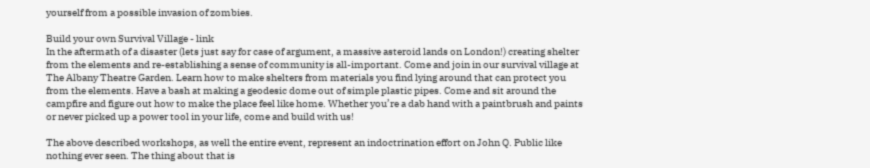yourself from a possible invasion of zombies.

Build your own Survival Village - link
In the aftermath of a disaster (lets just say for case of argument, a massive asteroid lands on London!) creating shelter from the elements and re-establishing a sense of community is all-important. Come and join in our survival village at The Albany Theatre Garden. Learn how to make shelters from materials you find lying around that can protect you from the elements. Have a bash at making a geodesic dome out of simple plastic pipes. Come and sit around the campfire and figure out how to make the place feel like home. Whether you’re a dab hand with a paintbrush and paints or never picked up a power tool in your life, come and build with us!

The above described workshops, as well the entire event, represent an indoctrination effort on John Q. Public like nothing ever seen. The thing about that is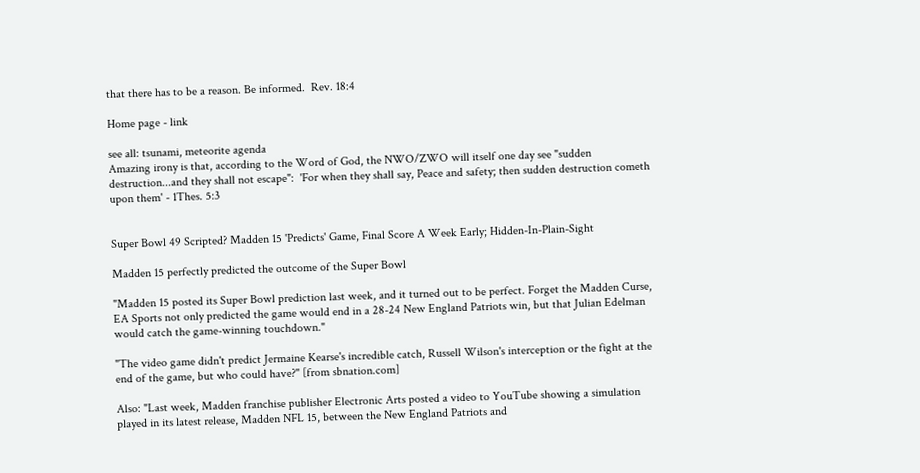that there has to be a reason. Be informed.  Rev. 18:4

Home page - link

see all: tsunami, meteorite agenda
Amazing irony is that, according to the Word of God, the NWO/ZWO will itself one day see "sudden destruction...and they shall not escape":  'For when they shall say, Peace and safety; then sudden destruction cometh upon them' - 1Thes. 5:3


Super Bowl 49 Scripted? Madden 15 'Predicts' Game, Final Score A Week Early; Hidden-In-Plain-Sight

Madden 15 perfectly predicted the outcome of the Super Bowl

"Madden 15 posted its Super Bowl prediction last week, and it turned out to be perfect. Forget the Madden Curse, EA Sports not only predicted the game would end in a 28-24 New England Patriots win, but that Julian Edelman would catch the game-winning touchdown."

"The video game didn't predict Jermaine Kearse's incredible catch, Russell Wilson's interception or the fight at the end of the game, but who could have?" [from sbnation.com]

Also: "Last week, Madden franchise publisher Electronic Arts posted a video to YouTube showing a simulation played in its latest release, Madden NFL 15, between the New England Patriots and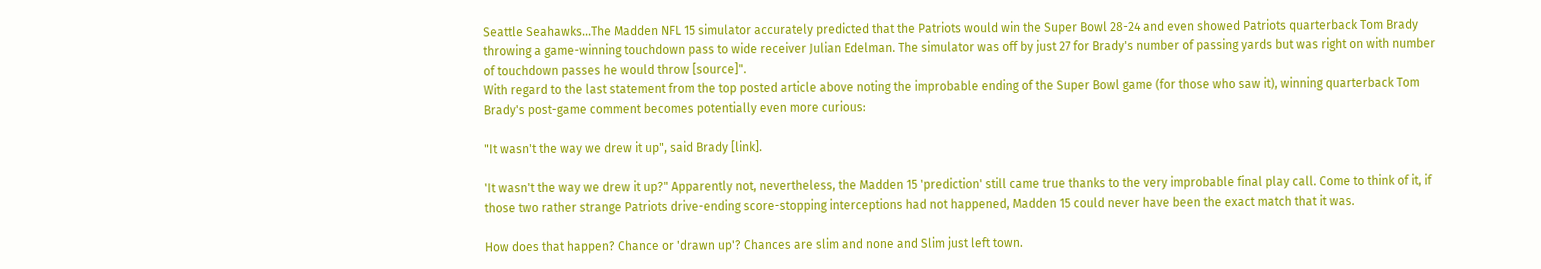Seattle Seahawks...The Madden NFL 15 simulator accurately predicted that the Patriots would win the Super Bowl 28-24 and even showed Patriots quarterback Tom Brady throwing a game-winning touchdown pass to wide receiver Julian Edelman. The simulator was off by just 27 for Brady's number of passing yards but was right on with number of touchdown passes he would throw [source]".
With regard to the last statement from the top posted article above noting the improbable ending of the Super Bowl game (for those who saw it), winning quarterback Tom Brady's post-game comment becomes potentially even more curious:

"It wasn't the way we drew it up", said Brady [link].

'It wasn't the way we drew it up?" Apparently not, nevertheless, the Madden 15 'prediction' still came true thanks to the very improbable final play call. Come to think of it, if those two rather strange Patriots drive-ending score-stopping interceptions had not happened, Madden 15 could never have been the exact match that it was.

How does that happen? Chance or 'drawn up'? Chances are slim and none and Slim just left town.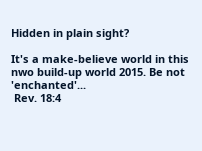Hidden in plain sight?

It's a make-believe world in this nwo build-up world 2015. Be not 'enchanted'...
 Rev. 18:4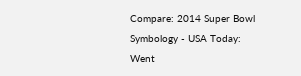Compare: 2014 Super Bowl Symbology - USA Today: Went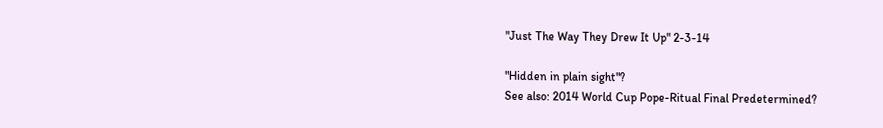"Just The Way They Drew It Up" 2-3-14

"Hidden in plain sight"?
See also: 2014 World Cup Pope-Ritual Final Predetermined?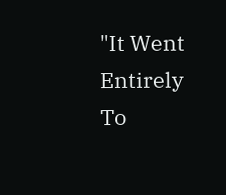"It Went Entirely To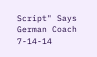Script" Says German Coach 7-14-14